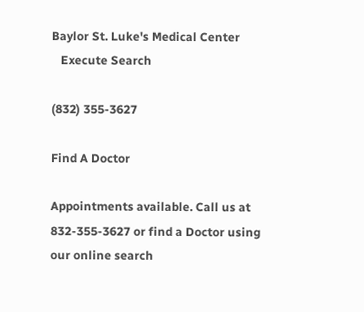Baylor St. Luke's Medical Center
   Execute Search

(832) 355-3627

Find A Doctor

Appointments available. Call us at 832-355-3627 or find a Doctor using our online search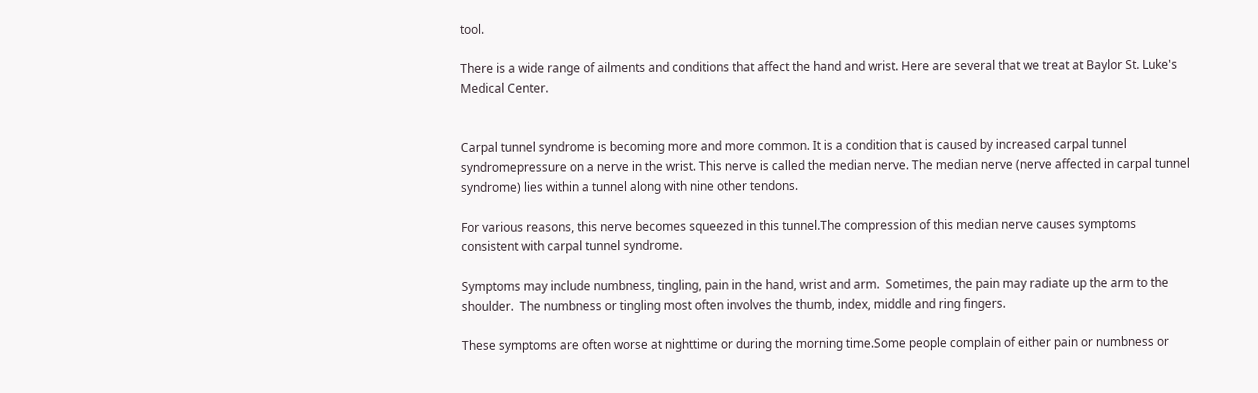tool.

There is a wide range of ailments and conditions that affect the hand and wrist. Here are several that we treat at Baylor St. Luke's Medical Center.


Carpal tunnel syndrome is becoming more and more common. It is a condition that is caused by increased carpal tunnel syndromepressure on a nerve in the wrist. This nerve is called the median nerve. The median nerve (nerve affected in carpal tunnel syndrome) lies within a tunnel along with nine other tendons.

For various reasons, this nerve becomes squeezed in this tunnel.The compression of this median nerve causes symptoms consistent with carpal tunnel syndrome.

Symptoms may include numbness, tingling, pain in the hand, wrist and arm.  Sometimes, the pain may radiate up the arm to the shoulder.  The numbness or tingling most often involves the thumb, index, middle and ring fingers.

These symptoms are often worse at nighttime or during the morning time.Some people complain of either pain or numbness or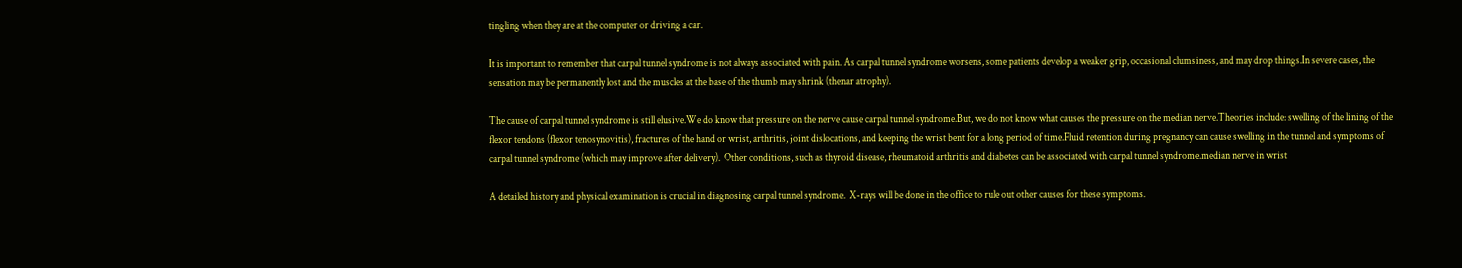tingling when they are at the computer or driving a car.

It is important to remember that carpal tunnel syndrome is not always associated with pain. As carpal tunnel syndrome worsens, some patients develop a weaker grip, occasional clumsiness, and may drop things.In severe cases, the sensation may be permanently lost and the muscles at the base of the thumb may shrink (thenar atrophy).

The cause of carpal tunnel syndrome is still elusive.We do know that pressure on the nerve cause carpal tunnel syndrome.But, we do not know what causes the pressure on the median nerve.Theories include: swelling of the lining of the flexor tendons (flexor tenosynovitis), fractures of the hand or wrist, arthritis, joint dislocations, and keeping the wrist bent for a long period of time.Fluid retention during pregnancy can cause swelling in the tunnel and symptoms of carpal tunnel syndrome (which may improve after delivery).  Other conditions, such as thyroid disease, rheumatoid arthritis and diabetes can be associated with carpal tunnel syndrome.median nerve in wrist

A detailed history and physical examination is crucial in diagnosing carpal tunnel syndrome.  X-rays will be done in the office to rule out other causes for these symptoms.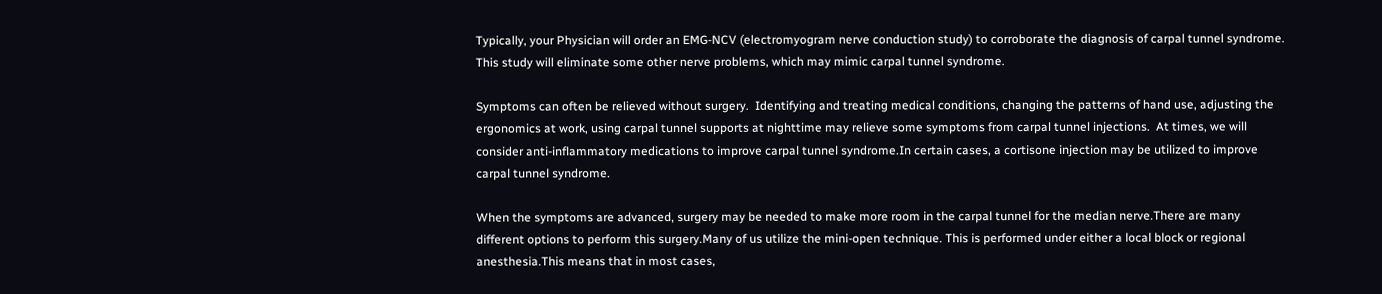Typically, your Physician will order an EMG-NCV (electromyogram nerve conduction study) to corroborate the diagnosis of carpal tunnel syndrome. This study will eliminate some other nerve problems, which may mimic carpal tunnel syndrome.

Symptoms can often be relieved without surgery.  Identifying and treating medical conditions, changing the patterns of hand use, adjusting the ergonomics at work, using carpal tunnel supports at nighttime may relieve some symptoms from carpal tunnel injections.  At times, we will consider anti-inflammatory medications to improve carpal tunnel syndrome.In certain cases, a cortisone injection may be utilized to improve carpal tunnel syndrome.

When the symptoms are advanced, surgery may be needed to make more room in the carpal tunnel for the median nerve.There are many different options to perform this surgery.Many of us utilize the mini-open technique. This is performed under either a local block or regional anesthesia.This means that in most cases,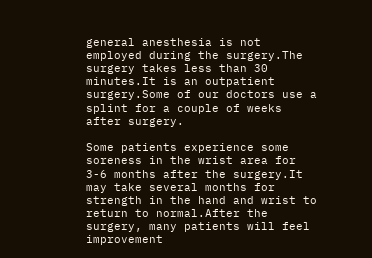general anesthesia is not employed during the surgery.The surgery takes less than 30 minutes.It is an outpatient surgery.Some of our doctors use a splint for a couple of weeks after surgery.

Some patients experience some soreness in the wrist area for 3-6 months after the surgery.It may take several months for strength in the hand and wrist to return to normal.After the surgery, many patients will feel improvement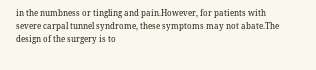in the numbness or tingling and pain.However, for patients with severe carpal tunnel syndrome, these symptoms may not abate.The design of the surgery is to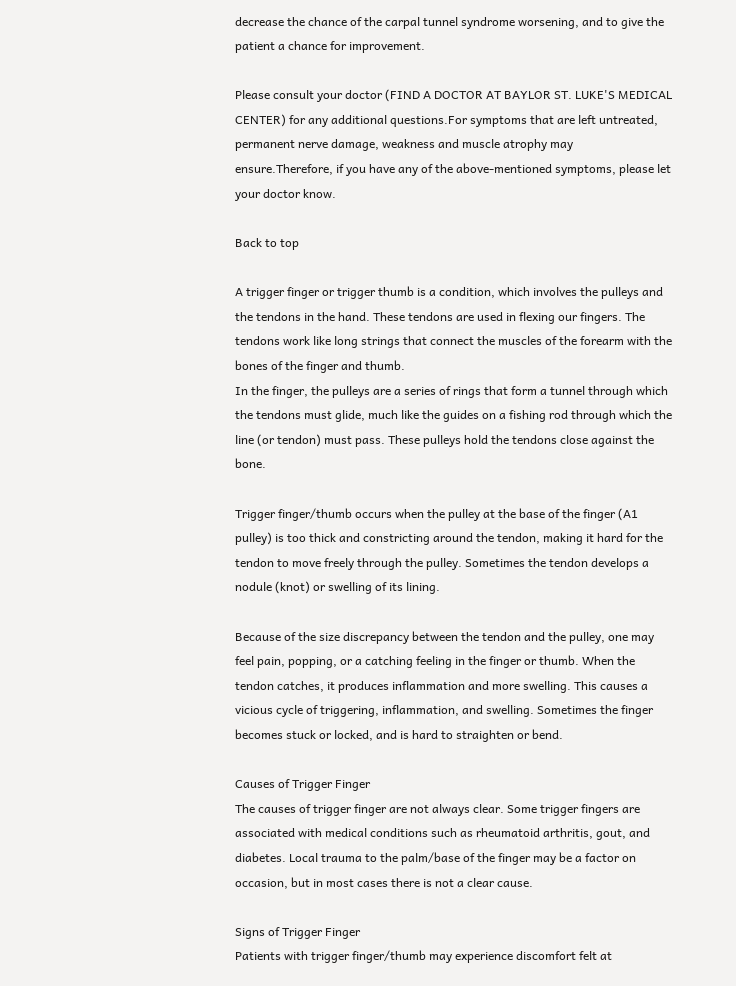decrease the chance of the carpal tunnel syndrome worsening, and to give the patient a chance for improvement.

Please consult your doctor (FIND A DOCTOR AT BAYLOR ST. LUKE'S MEDICAL CENTER) for any additional questions.For symptoms that are left untreated, permanent nerve damage, weakness and muscle atrophy may ensure.Therefore, if you have any of the above-mentioned symptoms, please let your doctor know.

Back to top

A trigger finger or trigger thumb is a condition, which involves the pulleys and the tendons in the hand. These tendons are used in flexing our fingers. The tendons work like long strings that connect the muscles of the forearm with the bones of the finger and thumb.
In the finger, the pulleys are a series of rings that form a tunnel through which the tendons must glide, much like the guides on a fishing rod through which the line (or tendon) must pass. These pulleys hold the tendons close against the bone.

Trigger finger/thumb occurs when the pulley at the base of the finger (A1 pulley) is too thick and constricting around the tendon, making it hard for the tendon to move freely through the pulley. Sometimes the tendon develops a nodule (knot) or swelling of its lining.

Because of the size discrepancy between the tendon and the pulley, one may feel pain, popping, or a catching feeling in the finger or thumb. When the tendon catches, it produces inflammation and more swelling. This causes a vicious cycle of triggering, inflammation, and swelling. Sometimes the finger becomes stuck or locked, and is hard to straighten or bend.

Causes of Trigger Finger
The causes of trigger finger are not always clear. Some trigger fingers are associated with medical conditions such as rheumatoid arthritis, gout, and diabetes. Local trauma to the palm/base of the finger may be a factor on occasion, but in most cases there is not a clear cause.

Signs of Trigger Finger
Patients with trigger finger/thumb may experience discomfort felt at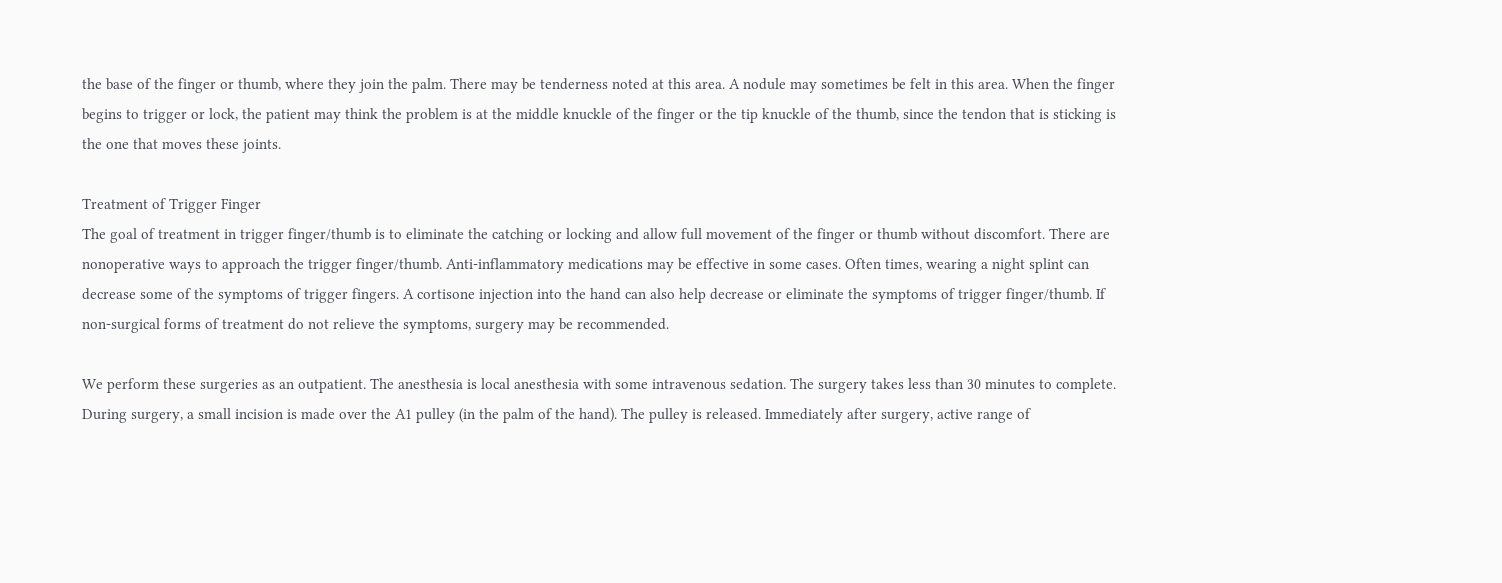the base of the finger or thumb, where they join the palm. There may be tenderness noted at this area. A nodule may sometimes be felt in this area. When the finger begins to trigger or lock, the patient may think the problem is at the middle knuckle of the finger or the tip knuckle of the thumb, since the tendon that is sticking is the one that moves these joints.

Treatment of Trigger Finger
The goal of treatment in trigger finger/thumb is to eliminate the catching or locking and allow full movement of the finger or thumb without discomfort. There are nonoperative ways to approach the trigger finger/thumb. Anti-inflammatory medications may be effective in some cases. Often times, wearing a night splint can decrease some of the symptoms of trigger fingers. A cortisone injection into the hand can also help decrease or eliminate the symptoms of trigger finger/thumb. If non-surgical forms of treatment do not relieve the symptoms, surgery may be recommended.

We perform these surgeries as an outpatient. The anesthesia is local anesthesia with some intravenous sedation. The surgery takes less than 30 minutes to complete. During surgery, a small incision is made over the A1 pulley (in the palm of the hand). The pulley is released. Immediately after surgery, active range of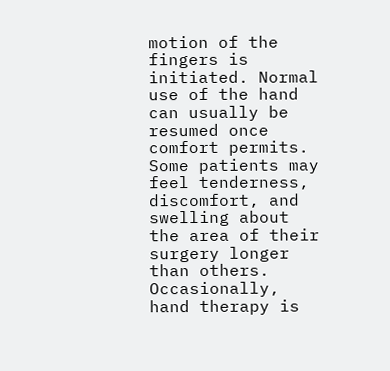motion of the fingers is initiated. Normal use of the hand can usually be resumed once comfort permits. Some patients may feel tenderness, discomfort, and swelling about the area of their surgery longer than others. Occasionally, hand therapy is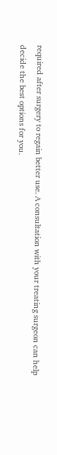required after surgery to regain better use. A consultation with your treating surgeon can help decide the best options for you.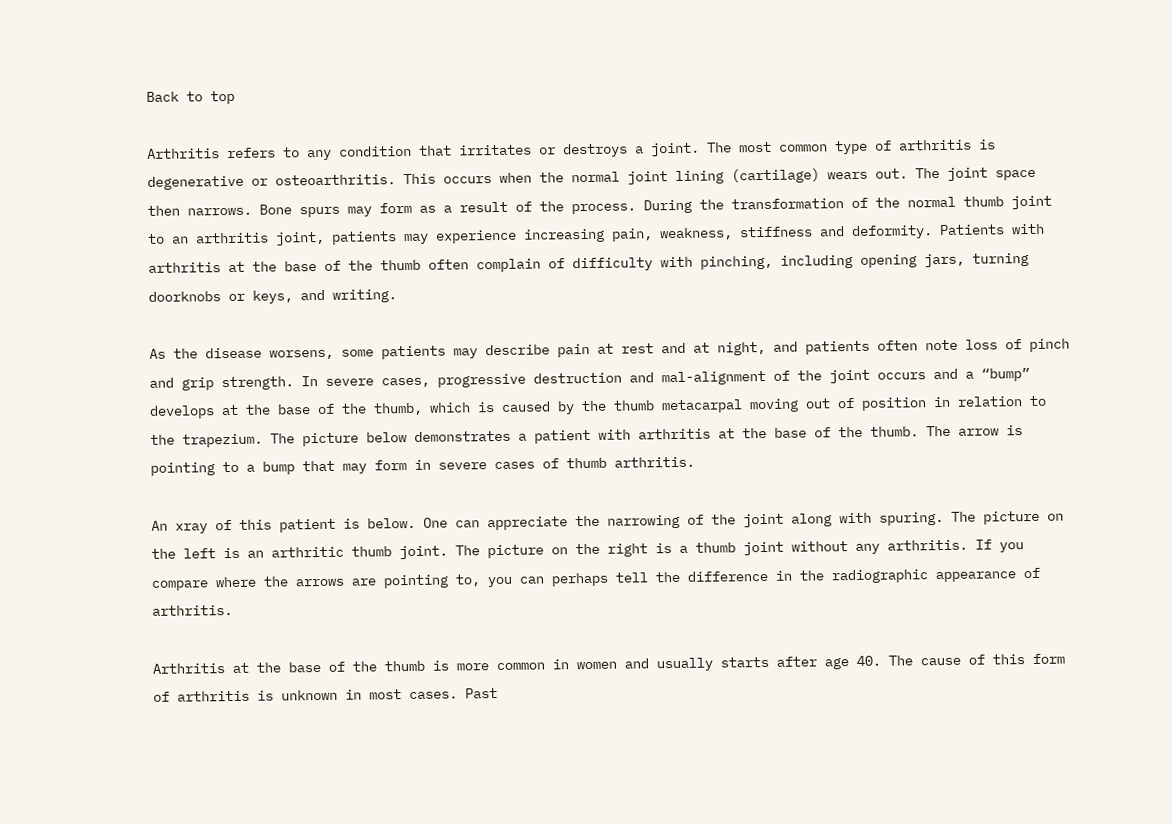Back to top

Arthritis refers to any condition that irritates or destroys a joint. The most common type of arthritis is degenerative or osteoarthritis. This occurs when the normal joint lining (cartilage) wears out. The joint space then narrows. Bone spurs may form as a result of the process. During the transformation of the normal thumb joint to an arthritis joint, patients may experience increasing pain, weakness, stiffness and deformity. Patients with arthritis at the base of the thumb often complain of difficulty with pinching, including opening jars, turning doorknobs or keys, and writing.

As the disease worsens, some patients may describe pain at rest and at night, and patients often note loss of pinch and grip strength. In severe cases, progressive destruction and mal-alignment of the joint occurs and a “bump” develops at the base of the thumb, which is caused by the thumb metacarpal moving out of position in relation to the trapezium. The picture below demonstrates a patient with arthritis at the base of the thumb. The arrow is pointing to a bump that may form in severe cases of thumb arthritis.

An xray of this patient is below. One can appreciate the narrowing of the joint along with spuring. The picture on the left is an arthritic thumb joint. The picture on the right is a thumb joint without any arthritis. If you compare where the arrows are pointing to, you can perhaps tell the difference in the radiographic appearance of arthritis.

Arthritis at the base of the thumb is more common in women and usually starts after age 40. The cause of this form of arthritis is unknown in most cases. Past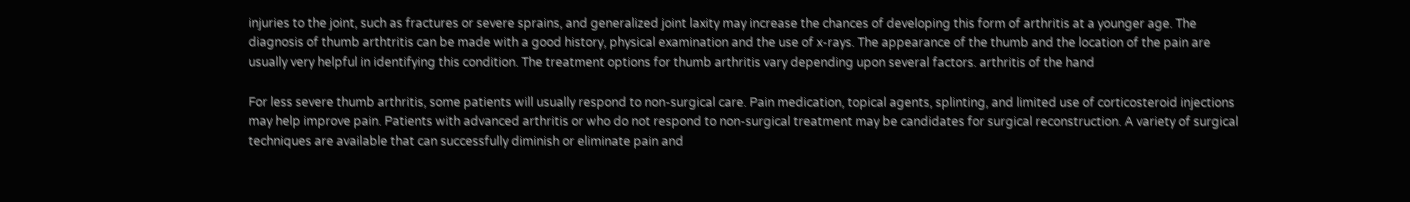injuries to the joint, such as fractures or severe sprains, and generalized joint laxity may increase the chances of developing this form of arthritis at a younger age. The diagnosis of thumb arthtritis can be made with a good history, physical examination and the use of x-rays. The appearance of the thumb and the location of the pain are usually very helpful in identifying this condition. The treatment options for thumb arthritis vary depending upon several factors. arthritis of the hand

For less severe thumb arthritis, some patients will usually respond to non-surgical care. Pain medication, topical agents, splinting, and limited use of corticosteroid injections may help improve pain. Patients with advanced arthritis or who do not respond to non-surgical treatment may be candidates for surgical reconstruction. A variety of surgical techniques are available that can successfully diminish or eliminate pain and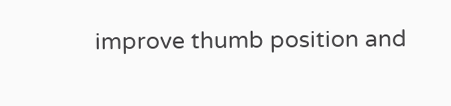improve thumb position and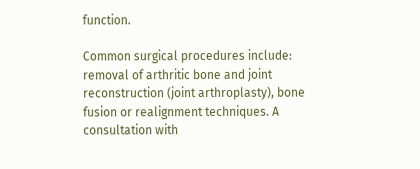function.

Common surgical procedures include: removal of arthritic bone and joint reconstruction (joint arthroplasty), bone fusion or realignment techniques. A consultation with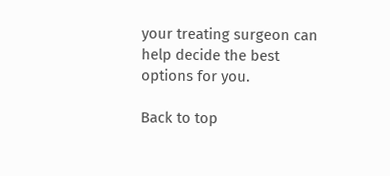your treating surgeon can help decide the best options for you.

Back to top